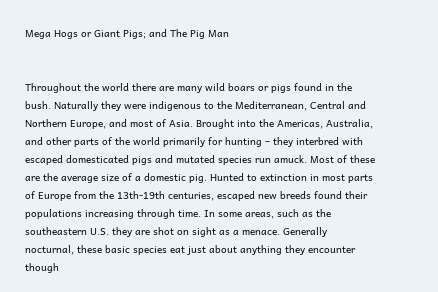Mega Hogs or Giant Pigs; and The Pig Man


Throughout the world there are many wild boars or pigs found in the bush. Naturally they were indigenous to the Mediterranean, Central and Northern Europe, and most of Asia. Brought into the Americas, Australia, and other parts of the world primarily for hunting – they interbred with escaped domesticated pigs and mutated species run amuck. Most of these are the average size of a domestic pig. Hunted to extinction in most parts of Europe from the 13th-19th centuries, escaped new breeds found their populations increasing through time. In some areas, such as the southeastern U.S. they are shot on sight as a menace. Generally nocturnal, these basic species eat just about anything they encounter though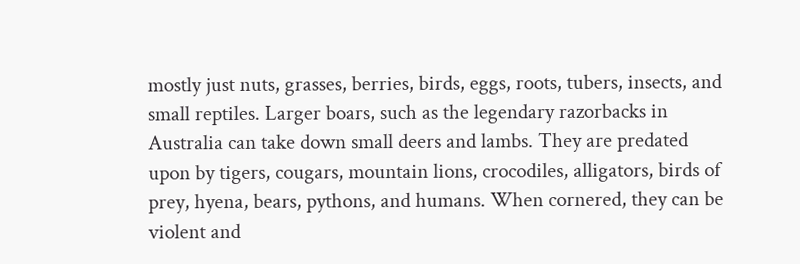mostly just nuts, grasses, berries, birds, eggs, roots, tubers, insects, and small reptiles. Larger boars, such as the legendary razorbacks in Australia can take down small deers and lambs. They are predated upon by tigers, cougars, mountain lions, crocodiles, alligators, birds of prey, hyena, bears, pythons, and humans. When cornered, they can be violent and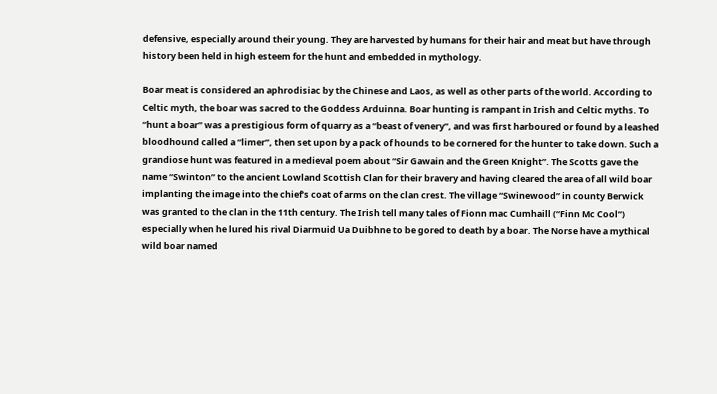defensive, especially around their young. They are harvested by humans for their hair and meat but have through history been held in high esteem for the hunt and embedded in mythology.

Boar meat is considered an aphrodisiac by the Chinese and Laos, as well as other parts of the world. According to Celtic myth, the boar was sacred to the Goddess Arduinna. Boar hunting is rampant in Irish and Celtic myths. To “hunt a boar” was a prestigious form of quarry as a “beast of venery”, and was first harboured or found by a leashed bloodhound called a “limer”, then set upon by a pack of hounds to be cornered for the hunter to take down. Such a grandiose hunt was featured in a medieval poem about “Sir Gawain and the Green Knight”. The Scotts gave the name “Swinton” to the ancient Lowland Scottish Clan for their bravery and having cleared the area of all wild boar implanting the image into the chief’s coat of arms on the clan crest. The village “Swinewood” in county Berwick was granted to the clan in the 11th century. The Irish tell many tales of Fionn mac Cumhaill (“Finn Mc Cool”) especially when he lured his rival Diarmuid Ua Duibhne to be gored to death by a boar. The Norse have a mythical wild boar named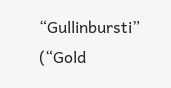“Gullinbursti” (“Gold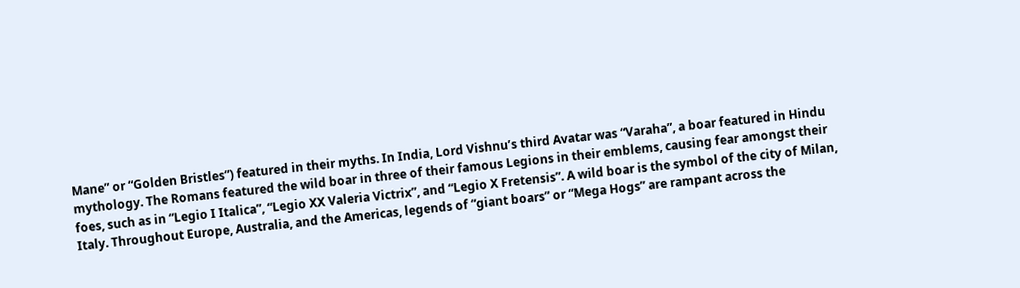Mane” or “Golden Bristles”) featured in their myths. In India, Lord Vishnu’s third Avatar was “Varaha”, a boar featured in Hindu mythology. The Romans featured the wild boar in three of their famous Legions in their emblems, causing fear amongst their foes, such as in “Legio I Italica”, “Legio XX Valeria Victrix”, and “Legio X Fretensis”. A wild boar is the symbol of the city of Milan, Italy. Throughout Europe, Australia, and the Americas, legends of “giant boars” or “Mega Hogs” are rampant across the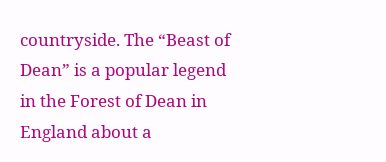countryside. The “Beast of Dean” is a popular legend in the Forest of Dean in England about a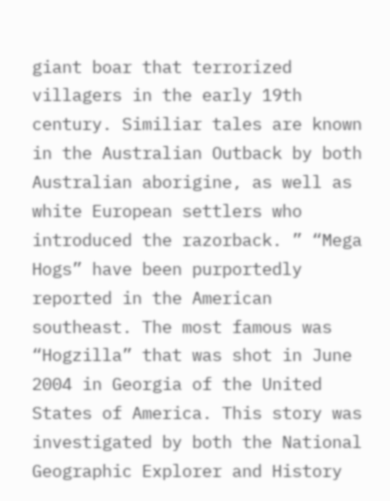giant boar that terrorized villagers in the early 19th century. Similiar tales are known in the Australian Outback by both Australian aborigine, as well as white European settlers who introduced the razorback. ” “Mega Hogs” have been purportedly reported in the American southeast. The most famous was “Hogzilla” that was shot in June 2004 in Georgia of the United States of America. This story was investigated by both the National Geographic Explorer and History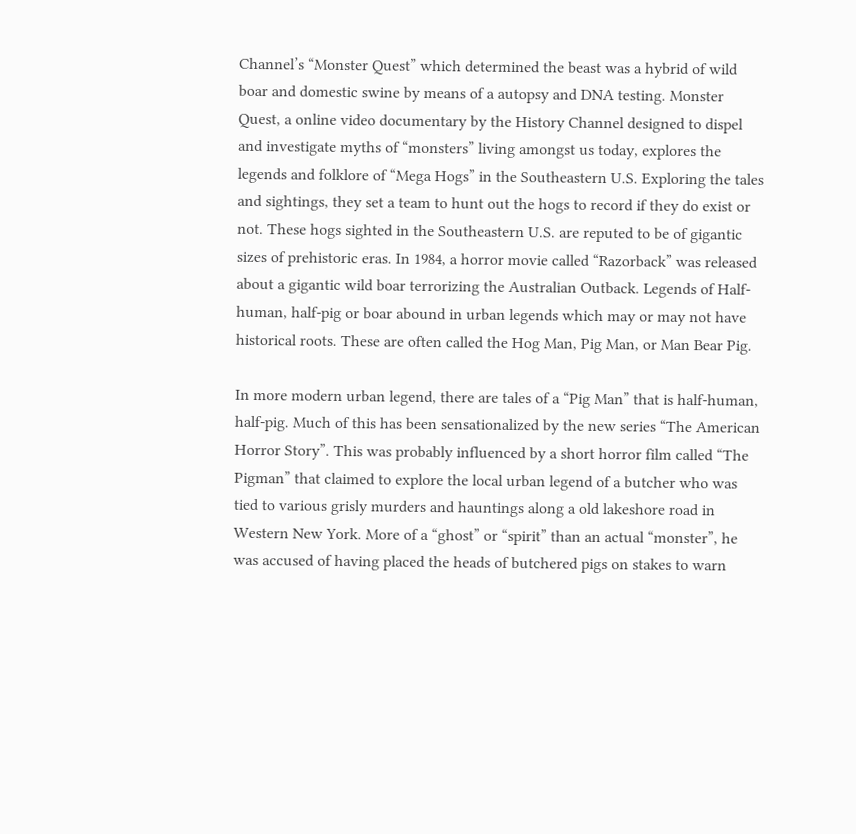Channel’s “Monster Quest” which determined the beast was a hybrid of wild boar and domestic swine by means of a autopsy and DNA testing. Monster Quest, a online video documentary by the History Channel designed to dispel and investigate myths of “monsters” living amongst us today, explores the legends and folklore of “Mega Hogs” in the Southeastern U.S. Exploring the tales and sightings, they set a team to hunt out the hogs to record if they do exist or not. These hogs sighted in the Southeastern U.S. are reputed to be of gigantic sizes of prehistoric eras. In 1984, a horror movie called “Razorback” was released about a gigantic wild boar terrorizing the Australian Outback. Legends of Half-human, half-pig or boar abound in urban legends which may or may not have historical roots. These are often called the Hog Man, Pig Man, or Man Bear Pig.

In more modern urban legend, there are tales of a “Pig Man” that is half-human, half-pig. Much of this has been sensationalized by the new series “The American Horror Story”. This was probably influenced by a short horror film called “The Pigman” that claimed to explore the local urban legend of a butcher who was tied to various grisly murders and hauntings along a old lakeshore road in Western New York. More of a “ghost” or “spirit” than an actual “monster”, he was accused of having placed the heads of butchered pigs on stakes to warn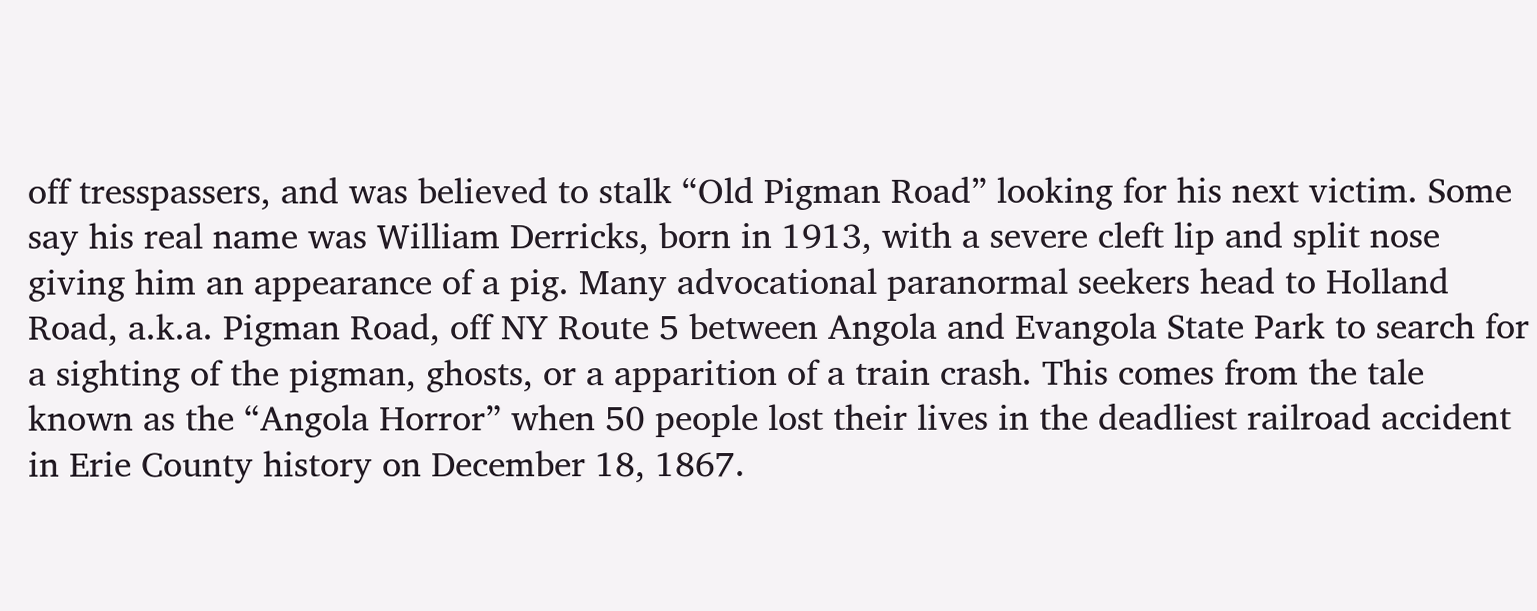off tresspassers, and was believed to stalk “Old Pigman Road” looking for his next victim. Some say his real name was William Derricks, born in 1913, with a severe cleft lip and split nose giving him an appearance of a pig. Many advocational paranormal seekers head to Holland Road, a.k.a. Pigman Road, off NY Route 5 between Angola and Evangola State Park to search for a sighting of the pigman, ghosts, or a apparition of a train crash. This comes from the tale known as the “Angola Horror” when 50 people lost their lives in the deadliest railroad accident in Erie County history on December 18, 1867.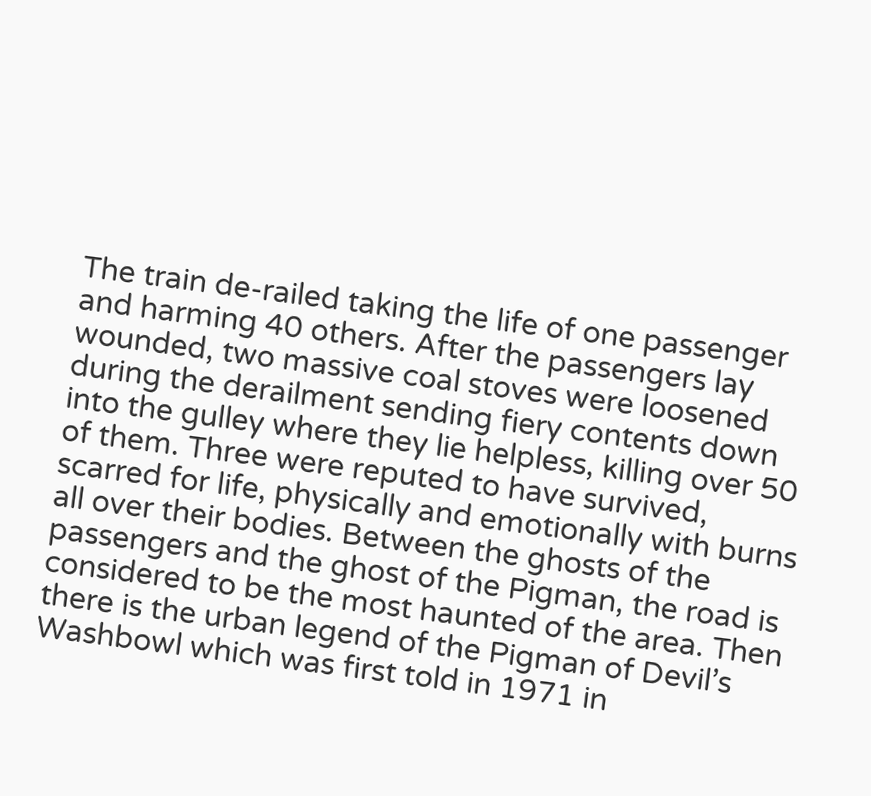The train de-railed taking the life of one passenger and harming 40 others. After the passengers lay wounded, two massive coal stoves were loosened during the derailment sending fiery contents down into the gulley where they lie helpless, killing over 50 of them. Three were reputed to have survived, scarred for life, physically and emotionally with burns all over their bodies. Between the ghosts of the passengers and the ghost of the Pigman, the road is considered to be the most haunted of the area. Then there is the urban legend of the Pigman of Devil’s Washbowl which was first told in 1971 in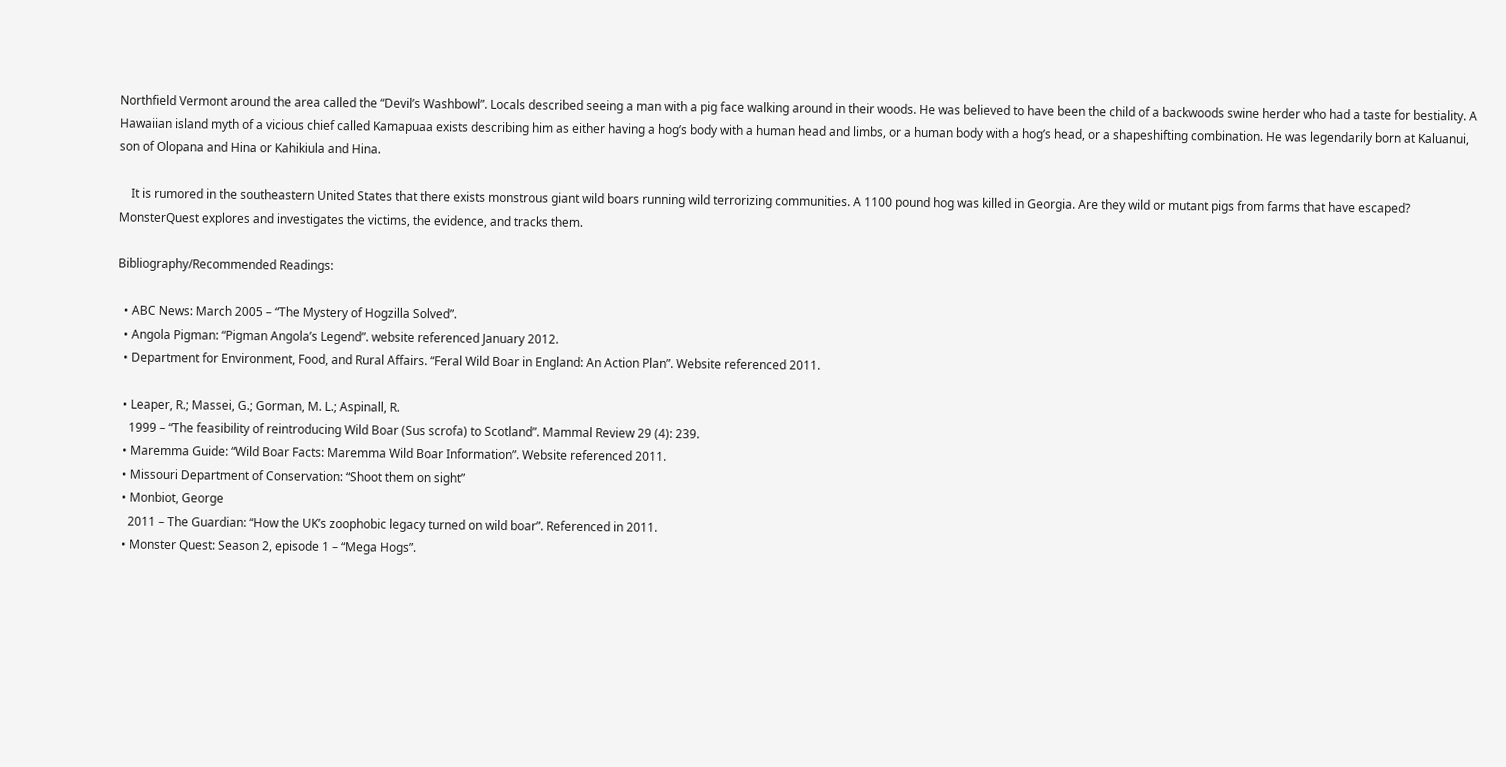Northfield Vermont around the area called the “Devil’s Washbowl”. Locals described seeing a man with a pig face walking around in their woods. He was believed to have been the child of a backwoods swine herder who had a taste for bestiality. A Hawaiian island myth of a vicious chief called Kamapuaa exists describing him as either having a hog’s body with a human head and limbs, or a human body with a hog’s head, or a shapeshifting combination. He was legendarily born at Kaluanui, son of Olopana and Hina or Kahikiula and Hina.

    It is rumored in the southeastern United States that there exists monstrous giant wild boars running wild terrorizing communities. A 1100 pound hog was killed in Georgia. Are they wild or mutant pigs from farms that have escaped? MonsterQuest explores and investigates the victims, the evidence, and tracks them.

Bibliography/Recommended Readings:

  • ABC News: March 2005 – “The Mystery of Hogzilla Solved”.
  • Angola Pigman: “Pigman Angola’s Legend”. website referenced January 2012.
  • Department for Environment, Food, and Rural Affairs. “Feral Wild Boar in England: An Action Plan”. Website referenced 2011.

  • Leaper, R.; Massei, G.; Gorman, M. L.; Aspinall, R.
    1999 – “The feasibility of reintroducing Wild Boar (Sus scrofa) to Scotland”. Mammal Review 29 (4): 239.
  • Maremma Guide: “Wild Boar Facts: Maremma Wild Boar Information”. Website referenced 2011.
  • Missouri Department of Conservation: “Shoot them on sight”
  • Monbiot, George
    2011 – The Guardian: “How the UK’s zoophobic legacy turned on wild boar”. Referenced in 2011.
  • Monster Quest: Season 2, episode 1 – “Mega Hogs”.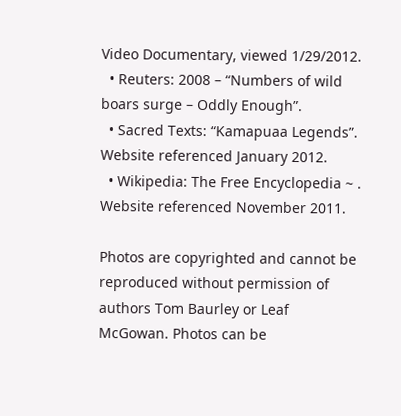Video Documentary, viewed 1/29/2012.
  • Reuters: 2008 – “Numbers of wild boars surge – Oddly Enough”.
  • Sacred Texts: “Kamapuaa Legends”. Website referenced January 2012.
  • Wikipedia: The Free Encyclopedia ~ . Website referenced November 2011.

Photos are copyrighted and cannot be reproduced without permission of authors Tom Baurley or Leaf McGowan. Photos can be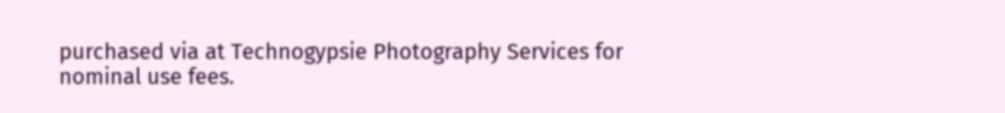purchased via at Technogypsie Photography Services for nominal use fees.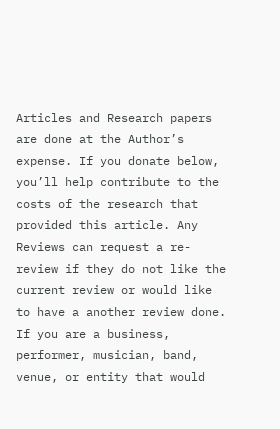Articles and Research papers are done at the Author’s expense. If you donate below, you’ll help contribute to the costs of the research that provided this article. Any Reviews can request a re-review if they do not like the current review or would like to have a another review done. If you are a business, performer, musician, band, venue, or entity that would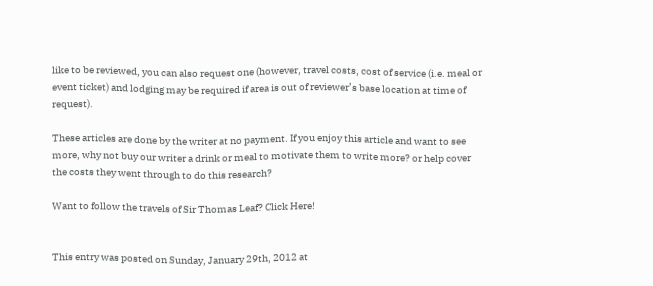like to be reviewed, you can also request one (however, travel costs, cost of service (i.e. meal or event ticket) and lodging may be required if area is out of reviewer’s base location at time of request).

These articles are done by the writer at no payment. If you enjoy this article and want to see more, why not buy our writer a drink or meal to motivate them to write more? or help cover the costs they went through to do this research?

Want to follow the travels of Sir Thomas Leaf? Click Here!


This entry was posted on Sunday, January 29th, 2012 at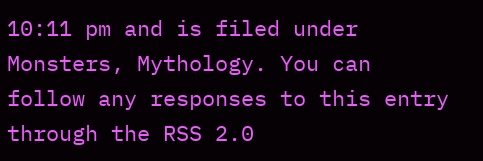10:11 pm and is filed under Monsters, Mythology. You can follow any responses to this entry through the RSS 2.0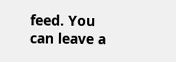feed. You can leave a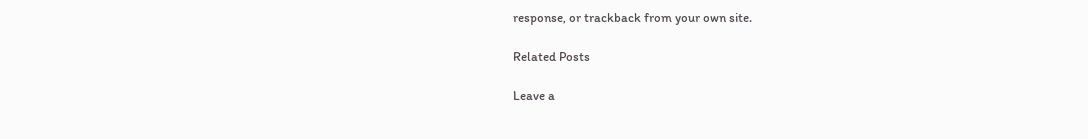response, or trackback from your own site.

Related Posts

Leave a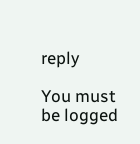reply

You must be logged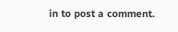in to post a comment.